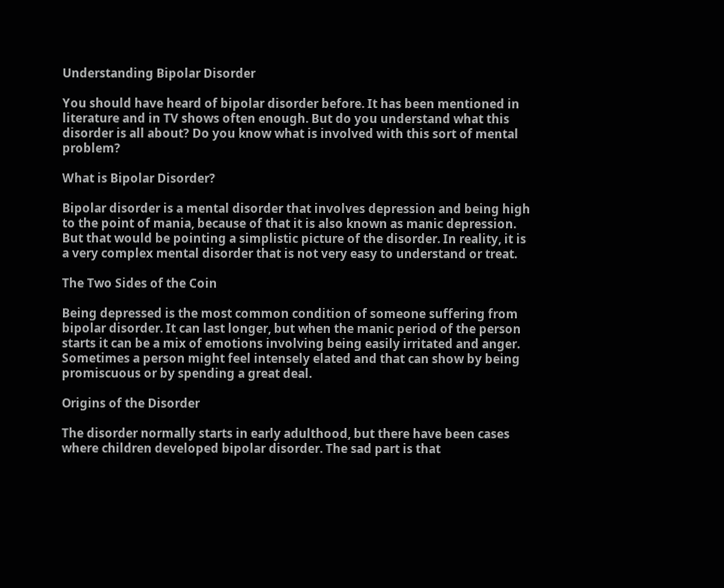Understanding Bipolar Disorder

You should have heard of bipolar disorder before. It has been mentioned in literature and in TV shows often enough. But do you understand what this disorder is all about? Do you know what is involved with this sort of mental problem?

What is Bipolar Disorder?

Bipolar disorder is a mental disorder that involves depression and being high to the point of mania, because of that it is also known as manic depression. But that would be pointing a simplistic picture of the disorder. In reality, it is a very complex mental disorder that is not very easy to understand or treat.

The Two Sides of the Coin

Being depressed is the most common condition of someone suffering from bipolar disorder. It can last longer, but when the manic period of the person starts it can be a mix of emotions involving being easily irritated and anger. Sometimes a person might feel intensely elated and that can show by being promiscuous or by spending a great deal.

Origins of the Disorder

The disorder normally starts in early adulthood, but there have been cases where children developed bipolar disorder. The sad part is that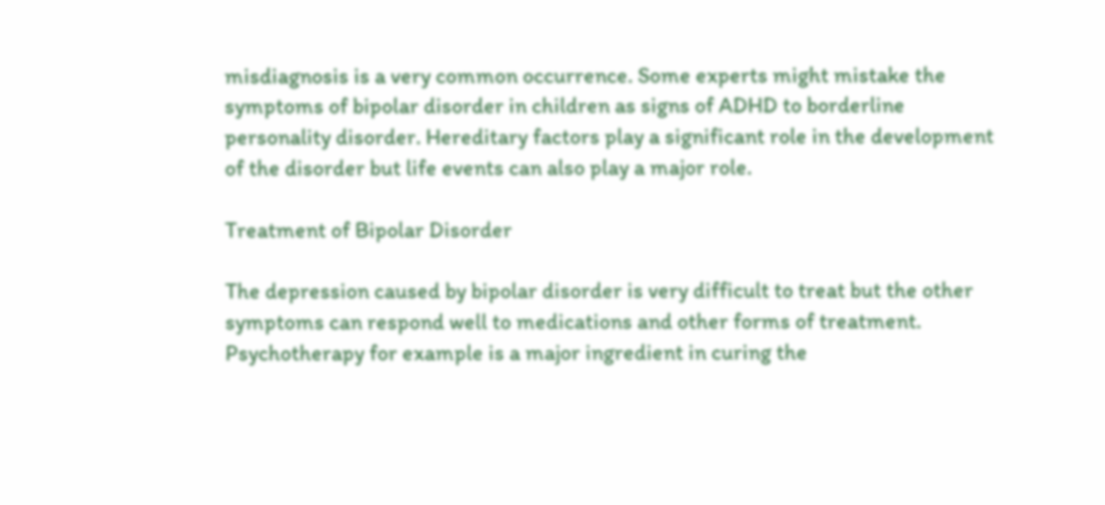misdiagnosis is a very common occurrence. Some experts might mistake the symptoms of bipolar disorder in children as signs of ADHD to borderline personality disorder. Hereditary factors play a significant role in the development of the disorder but life events can also play a major role.

Treatment of Bipolar Disorder

The depression caused by bipolar disorder is very difficult to treat but the other symptoms can respond well to medications and other forms of treatment. Psychotherapy for example is a major ingredient in curing the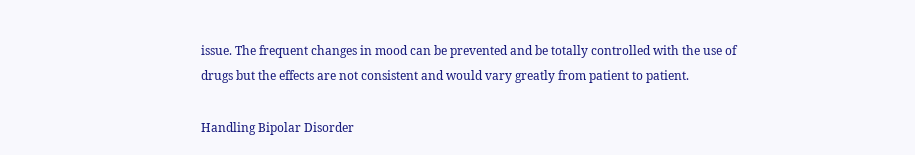issue. The frequent changes in mood can be prevented and be totally controlled with the use of drugs but the effects are not consistent and would vary greatly from patient to patient.

Handling Bipolar Disorder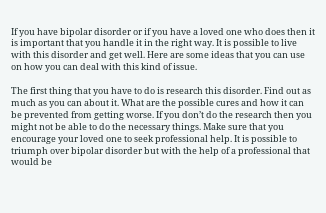If you have bipolar disorder or if you have a loved one who does then it is important that you handle it in the right way. It is possible to live with this disorder and get well. Here are some ideas that you can use on how you can deal with this kind of issue.

The first thing that you have to do is research this disorder. Find out as much as you can about it. What are the possible cures and how it can be prevented from getting worse. If you don’t do the research then you might not be able to do the necessary things. Make sure that you encourage your loved one to seek professional help. It is possible to triumph over bipolar disorder but with the help of a professional that would be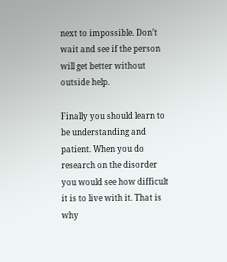next to impossible. Don’t wait and see if the person will get better without outside help.

Finally you should learn to be understanding and patient. When you do research on the disorder you would see how difficult it is to live with it. That is why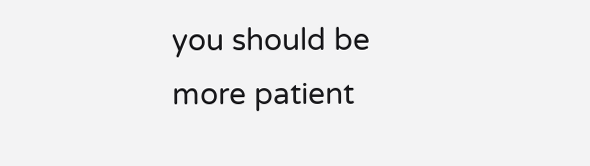you should be more patient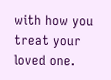with how you treat your loved one.